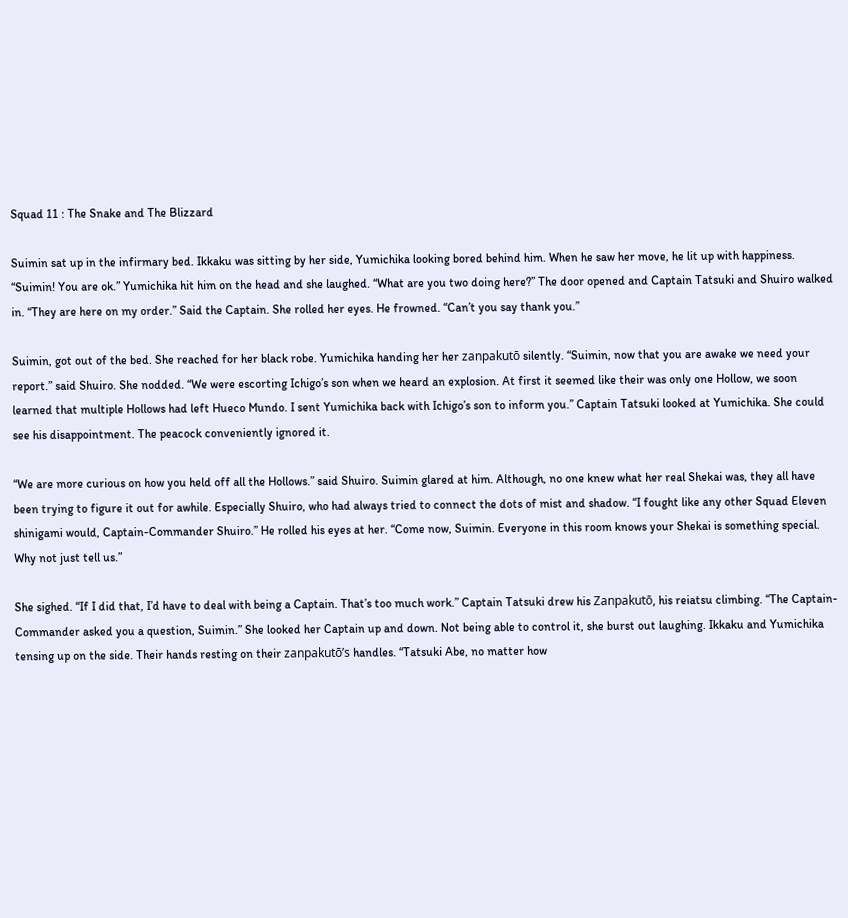Squad 11 : The Snake and The Blizzard

Suimin sat up in the infirmary bed. Ikkaku was sitting by her side, Yumichika looking bored behind him. When he saw her move, he lit up with happiness. “Suimin! You are ok.” Yumichika hit him on the head and she laughed. “What are you two doing here?” The door opened and Captain Tatsuki and Shuiro walked in. “They are here on my order.” Said the Captain. She rolled her eyes. He frowned. “Can’t you say thank you.”

Suimin, got out of the bed. She reached for her black robe. Yumichika handing her her zanpakutō silently. “Suimin, now that you are awake we need your report.” said Shuiro. She nodded. “We were escorting Ichigo’s son when we heard an explosion. At first it seemed like their was only one Hollow, we soon learned that multiple Hollows had left Hueco Mundo. I sent Yumichika back with Ichigo’s son to inform you.” Captain Tatsuki looked at Yumichika. She could see his disappointment. The peacock conveniently ignored it.

“We are more curious on how you held off all the Hollows.” said Shuiro. Suimin glared at him. Although, no one knew what her real Shekai was, they all have been trying to figure it out for awhile. Especially Shuiro, who had always tried to connect the dots of mist and shadow. “I fought like any other Squad Eleven shinigami would, Captain-Commander Shuiro.” He rolled his eyes at her. “Come now, Suimin. Everyone in this room knows your Shekai is something special. Why not just tell us.”

She sighed. “If I did that, I’d have to deal with being a Captain. That’s too much work.” Captain Tatsuki drew his Zanpakutō, his reiatsu climbing. “The Captain-Commander asked you a question, Suimin.” She looked her Captain up and down. Not being able to control it, she burst out laughing. Ikkaku and Yumichika tensing up on the side. Their hands resting on their zanpakutō’s handles. “Tatsuki Abe, no matter how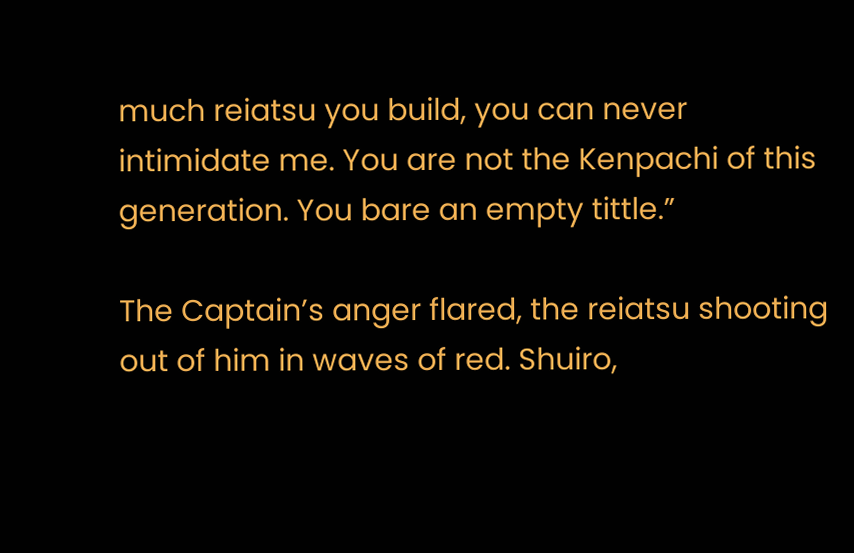much reiatsu you build, you can never intimidate me. You are not the Kenpachi of this generation. You bare an empty tittle.”

The Captain’s anger flared, the reiatsu shooting out of him in waves of red. Shuiro,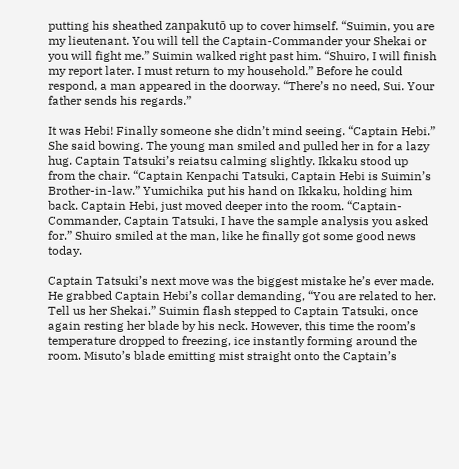putting his sheathed zanpakutō up to cover himself. “Suimin, you are my lieutenant. You will tell the Captain-Commander your Shekai or you will fight me.” Suimin walked right past him. “Shuiro, I will finish my report later. I must return to my household.” Before he could respond, a man appeared in the doorway. “There’s no need, Sui. Your father sends his regards.”

It was Hebi! Finally someone she didn’t mind seeing. “Captain Hebi.” She said bowing. The young man smiled and pulled her in for a lazy hug. Captain Tatsuki’s reiatsu calming slightly. Ikkaku stood up from the chair. “Captain Kenpachi Tatsuki, Captain Hebi is Suimin’s Brother-in-law.” Yumichika put his hand on Ikkaku, holding him back. Captain Hebi, just moved deeper into the room. “Captain-Commander, Captain Tatsuki, I have the sample analysis you asked for.” Shuiro smiled at the man, like he finally got some good news today.

Captain Tatsuki’s next move was the biggest mistake he’s ever made. He grabbed Captain Hebi’s collar demanding, “You are related to her. Tell us her Shekai.” Suimin flash stepped to Captain Tatsuki, once again resting her blade by his neck. However, this time the room’s temperature dropped to freezing, ice instantly forming around the room. Misuto’s blade emitting mist straight onto the Captain’s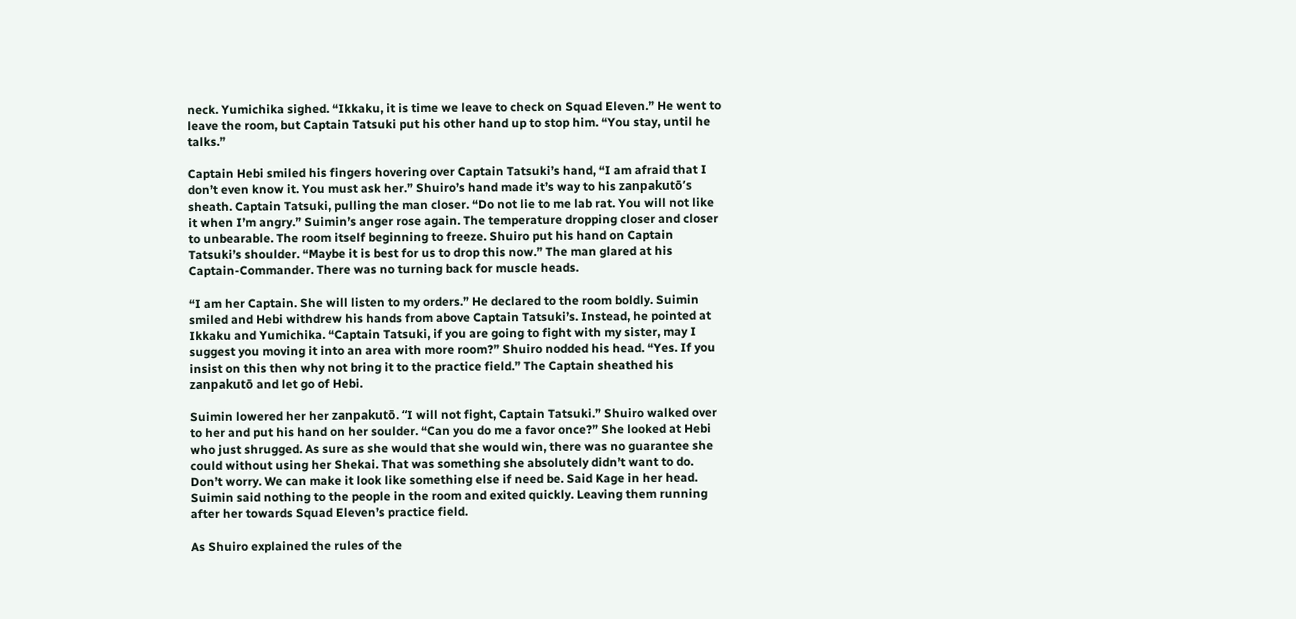neck. Yumichika sighed. “Ikkaku, it is time we leave to check on Squad Eleven.” He went to leave the room, but Captain Tatsuki put his other hand up to stop him. “You stay, until he talks.”

Captain Hebi smiled his fingers hovering over Captain Tatsuki’s hand, “I am afraid that I don’t even know it. You must ask her.” Shuiro’s hand made it’s way to his zanpakutō’s sheath. Captain Tatsuki, pulling the man closer. “Do not lie to me lab rat. You will not like it when I’m angry.” Suimin’s anger rose again. The temperature dropping closer and closer to unbearable. The room itself beginning to freeze. Shuiro put his hand on Captain Tatsuki’s shoulder. “Maybe it is best for us to drop this now.” The man glared at his Captain-Commander. There was no turning back for muscle heads.

“I am her Captain. She will listen to my orders.” He declared to the room boldly. Suimin smiled and Hebi withdrew his hands from above Captain Tatsuki’s. Instead, he pointed at Ikkaku and Yumichika. “Captain Tatsuki, if you are going to fight with my sister, may I suggest you moving it into an area with more room?” Shuiro nodded his head. “Yes. If you insist on this then why not bring it to the practice field.” The Captain sheathed his zanpakutō and let go of Hebi.

Suimin lowered her her zanpakutō. “I will not fight, Captain Tatsuki.” Shuiro walked over to her and put his hand on her soulder. “Can you do me a favor once?” She looked at Hebi who just shrugged. As sure as she would that she would win, there was no guarantee she could without using her Shekai. That was something she absolutely didn’t want to do. Don’t worry. We can make it look like something else if need be. Said Kage in her head. Suimin said nothing to the people in the room and exited quickly. Leaving them running after her towards Squad Eleven’s practice field.

As Shuiro explained the rules of the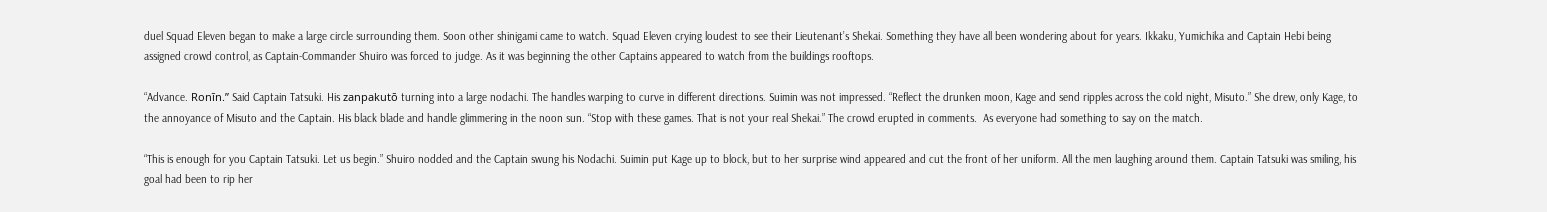duel Squad Eleven began to make a large circle surrounding them. Soon other shinigami came to watch. Squad Eleven crying loudest to see their Lieutenant’s Shekai. Something they have all been wondering about for years. Ikkaku, Yumichika and Captain Hebi being assigned crowd control, as Captain-Commander Shuiro was forced to judge. As it was beginning the other Captains appeared to watch from the buildings rooftops.

“Advance. Ronīn.” Said Captain Tatsuki. His zanpakutō turning into a large nodachi. The handles warping to curve in different directions. Suimin was not impressed. “Reflect the drunken moon, Kage and send ripples across the cold night, Misuto.” She drew, only Kage, to the annoyance of Misuto and the Captain. His black blade and handle glimmering in the noon sun. “Stop with these games. That is not your real Shekai.” The crowd erupted in comments.  As everyone had something to say on the match.

“This is enough for you Captain Tatsuki. Let us begin.” Shuiro nodded and the Captain swung his Nodachi. Suimin put Kage up to block, but to her surprise wind appeared and cut the front of her uniform. All the men laughing around them. Captain Tatsuki was smiling, his goal had been to rip her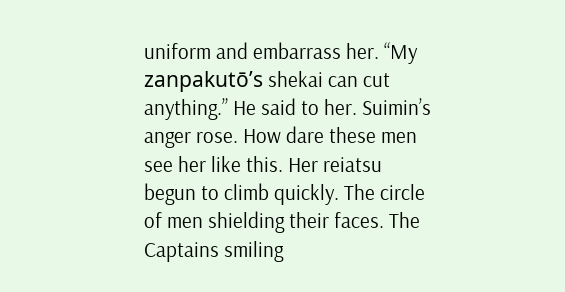uniform and embarrass her. “My zanpakutō’s shekai can cut anything.” He said to her. Suimin’s anger rose. How dare these men see her like this. Her reiatsu begun to climb quickly. The circle of men shielding their faces. The Captains smiling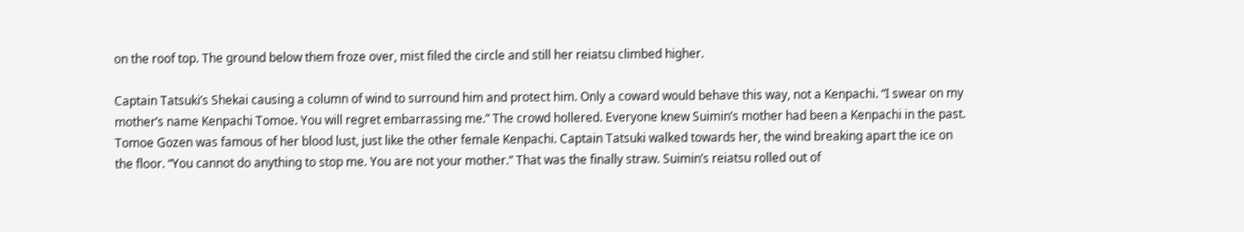on the roof top. The ground below them froze over, mist filed the circle and still her reiatsu climbed higher.

Captain Tatsuki’s Shekai causing a column of wind to surround him and protect him. Only a coward would behave this way, not a Kenpachi. “I swear on my mother’s name Kenpachi Tomoe. You will regret embarrassing me.” The crowd hollered. Everyone knew Suimin’s mother had been a Kenpachi in the past. Tomoe Gozen was famous of her blood lust, just like the other female Kenpachi. Captain Tatsuki walked towards her, the wind breaking apart the ice on the floor. “You cannot do anything to stop me. You are not your mother.” That was the finally straw. Suimin’s reiatsu rolled out of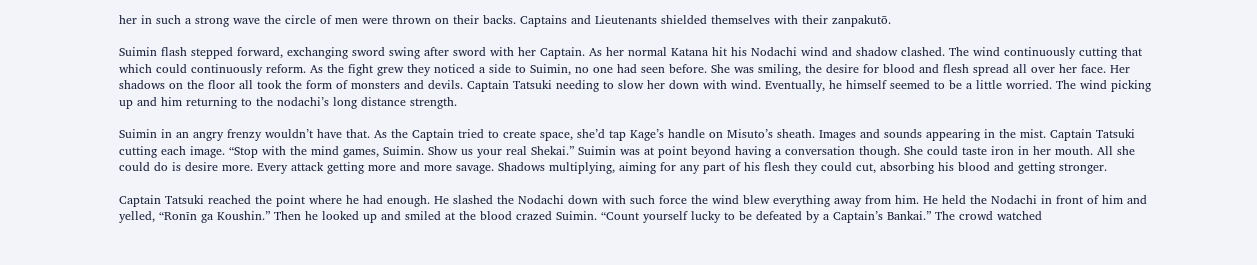her in such a strong wave the circle of men were thrown on their backs. Captains and Lieutenants shielded themselves with their zanpakutō.

Suimin flash stepped forward, exchanging sword swing after sword with her Captain. As her normal Katana hit his Nodachi wind and shadow clashed. The wind continuously cutting that which could continuously reform. As the fight grew they noticed a side to Suimin, no one had seen before. She was smiling, the desire for blood and flesh spread all over her face. Her shadows on the floor all took the form of monsters and devils. Captain Tatsuki needing to slow her down with wind. Eventually, he himself seemed to be a little worried. The wind picking up and him returning to the nodachi’s long distance strength.

Suimin in an angry frenzy wouldn’t have that. As the Captain tried to create space, she’d tap Kage’s handle on Misuto’s sheath. Images and sounds appearing in the mist. Captain Tatsuki cutting each image. “Stop with the mind games, Suimin. Show us your real Shekai.” Suimin was at point beyond having a conversation though. She could taste iron in her mouth. All she could do is desire more. Every attack getting more and more savage. Shadows multiplying, aiming for any part of his flesh they could cut, absorbing his blood and getting stronger.

Captain Tatsuki reached the point where he had enough. He slashed the Nodachi down with such force the wind blew everything away from him. He held the Nodachi in front of him and yelled, “Ronīn ga Koushin.” Then he looked up and smiled at the blood crazed Suimin. “Count yourself lucky to be defeated by a Captain’s Bankai.” The crowd watched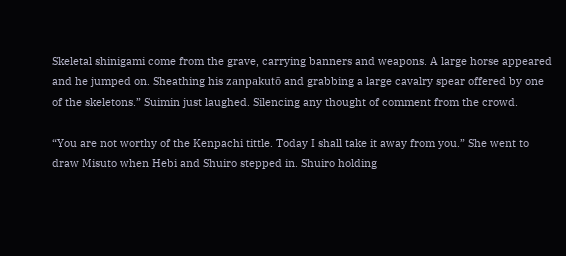Skeletal shinigami come from the grave, carrying banners and weapons. A large horse appeared and he jumped on. Sheathing his zanpakutō and grabbing a large cavalry spear offered by one of the skeletons.” Suimin just laughed. Silencing any thought of comment from the crowd.

“You are not worthy of the Kenpachi tittle. Today I shall take it away from you.” She went to draw Misuto when Hebi and Shuiro stepped in. Shuiro holding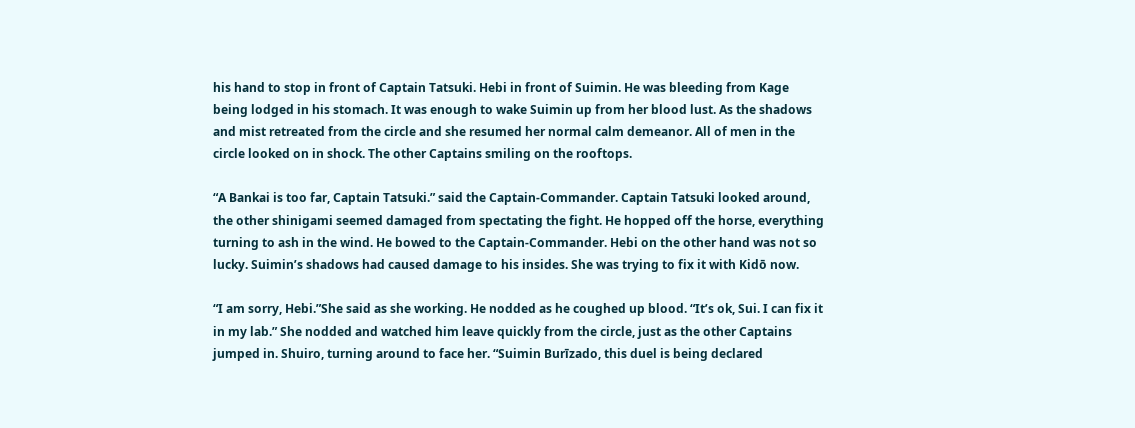his hand to stop in front of Captain Tatsuki. Hebi in front of Suimin. He was bleeding from Kage being lodged in his stomach. It was enough to wake Suimin up from her blood lust. As the shadows and mist retreated from the circle and she resumed her normal calm demeanor. All of men in the circle looked on in shock. The other Captains smiling on the rooftops.

“A Bankai is too far, Captain Tatsuki.” said the Captain-Commander. Captain Tatsuki looked around, the other shinigami seemed damaged from spectating the fight. He hopped off the horse, everything turning to ash in the wind. He bowed to the Captain-Commander. Hebi on the other hand was not so lucky. Suimin’s shadows had caused damage to his insides. She was trying to fix it with Kidō now.

“I am sorry, Hebi.”She said as she working. He nodded as he coughed up blood. “It’s ok, Sui. I can fix it in my lab.” She nodded and watched him leave quickly from the circle, just as the other Captains jumped in. Shuiro, turning around to face her. “Suimin Burīzado, this duel is being declared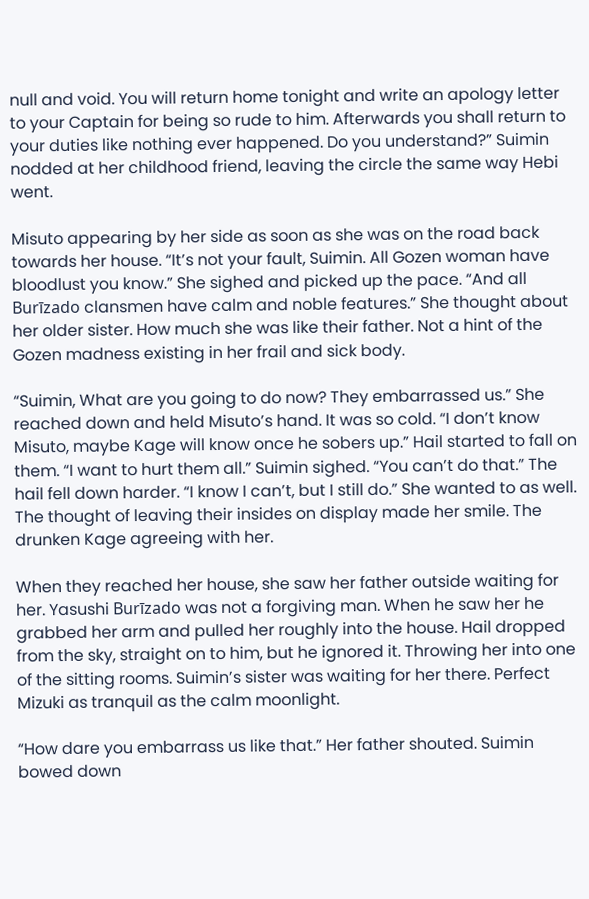null and void. You will return home tonight and write an apology letter to your Captain for being so rude to him. Afterwards you shall return to your duties like nothing ever happened. Do you understand?” Suimin nodded at her childhood friend, leaving the circle the same way Hebi went.

Misuto appearing by her side as soon as she was on the road back towards her house. “It’s not your fault, Suimin. All Gozen woman have bloodlust you know.” She sighed and picked up the pace. “And all Burīzado clansmen have calm and noble features.” She thought about her older sister. How much she was like their father. Not a hint of the Gozen madness existing in her frail and sick body.

“Suimin, What are you going to do now? They embarrassed us.” She reached down and held Misuto’s hand. It was so cold. “I don’t know Misuto, maybe Kage will know once he sobers up.” Hail started to fall on them. “I want to hurt them all.” Suimin sighed. “You can’t do that.” The hail fell down harder. “I know I can’t, but I still do.” She wanted to as well. The thought of leaving their insides on display made her smile. The drunken Kage agreeing with her.

When they reached her house, she saw her father outside waiting for her. Yasushi Burīzado was not a forgiving man. When he saw her he grabbed her arm and pulled her roughly into the house. Hail dropped from the sky, straight on to him, but he ignored it. Throwing her into one of the sitting rooms. Suimin’s sister was waiting for her there. Perfect Mizuki as tranquil as the calm moonlight.

“How dare you embarrass us like that.” Her father shouted. Suimin bowed down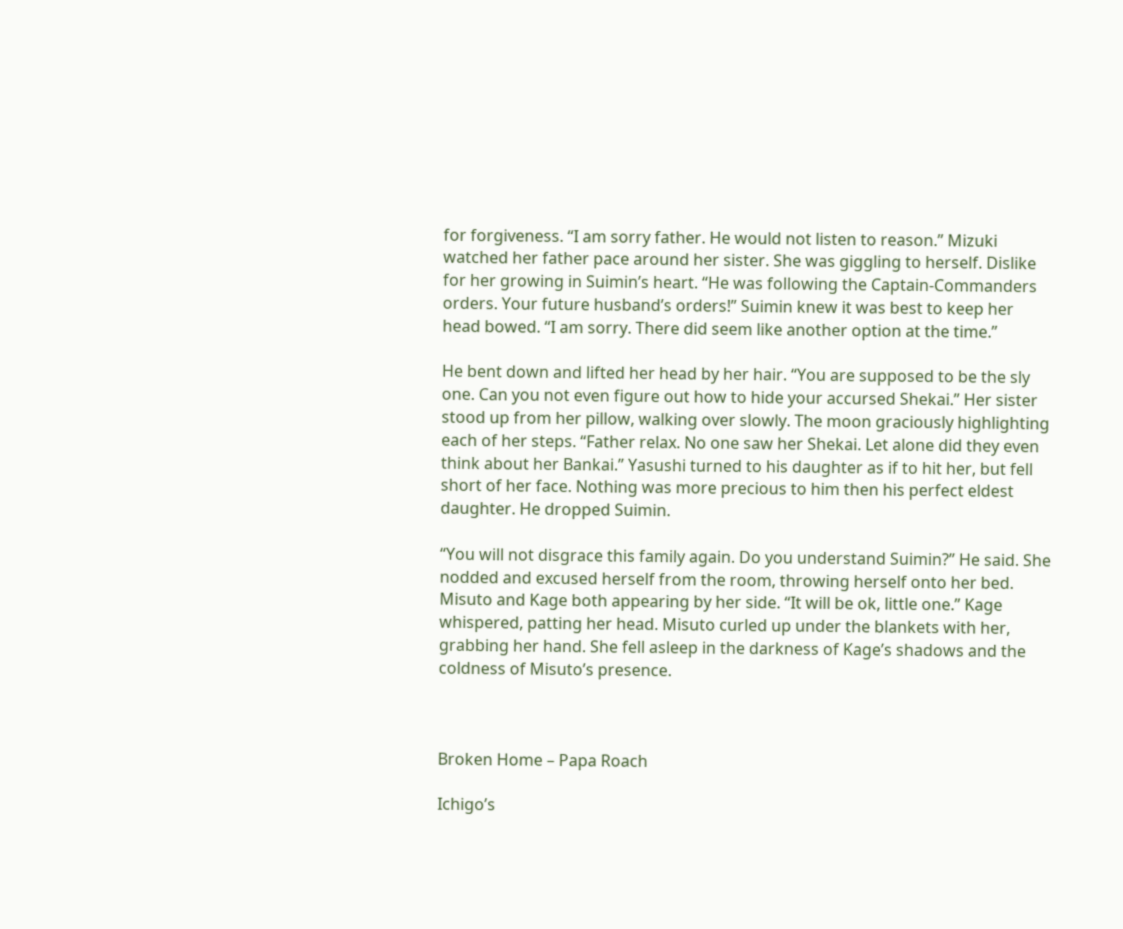for forgiveness. “I am sorry father. He would not listen to reason.” Mizuki watched her father pace around her sister. She was giggling to herself. Dislike for her growing in Suimin’s heart. “He was following the Captain-Commanders orders. Your future husband’s orders!” Suimin knew it was best to keep her head bowed. “I am sorry. There did seem like another option at the time.”

He bent down and lifted her head by her hair. “You are supposed to be the sly one. Can you not even figure out how to hide your accursed Shekai.” Her sister stood up from her pillow, walking over slowly. The moon graciously highlighting each of her steps. “Father relax. No one saw her Shekai. Let alone did they even think about her Bankai.” Yasushi turned to his daughter as if to hit her, but fell short of her face. Nothing was more precious to him then his perfect eldest daughter. He dropped Suimin.

“You will not disgrace this family again. Do you understand Suimin?” He said. She nodded and excused herself from the room, throwing herself onto her bed. Misuto and Kage both appearing by her side. “It will be ok, little one.” Kage whispered, patting her head. Misuto curled up under the blankets with her, grabbing her hand. She fell asleep in the darkness of Kage’s shadows and the coldness of Misuto’s presence.



Broken Home – Papa Roach

Ichigo’s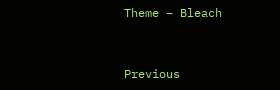Theme – Bleach


Previous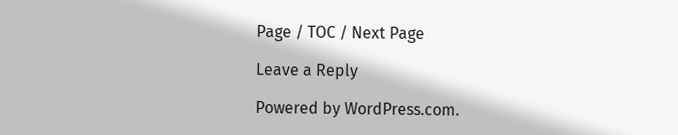Page / TOC / Next Page

Leave a Reply

Powered by WordPress.com.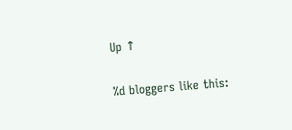Up ↑

%d bloggers like this: